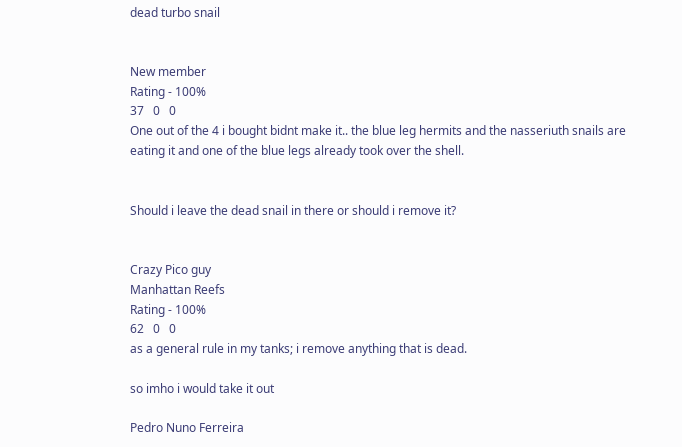dead turbo snail


New member
Rating - 100%
37   0   0
One out of the 4 i bought bidnt make it.. the blue leg hermits and the nasseriuth snails are eating it and one of the blue legs already took over the shell.


Should i leave the dead snail in there or should i remove it?


Crazy Pico guy
Manhattan Reefs
Rating - 100%
62   0   0
as a general rule in my tanks; i remove anything that is dead.

so imho i would take it out

Pedro Nuno Ferreira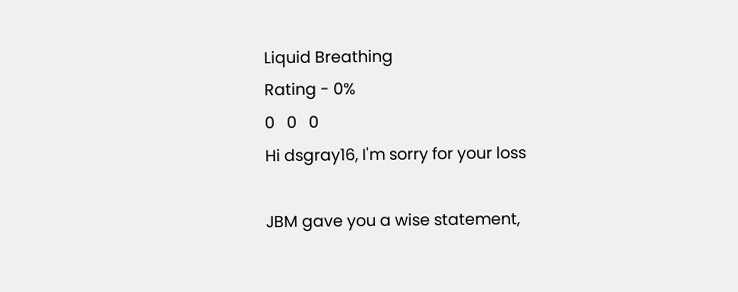Liquid Breathing
Rating - 0%
0   0   0
Hi dsgray16, I'm sorry for your loss

JBM gave you a wise statement,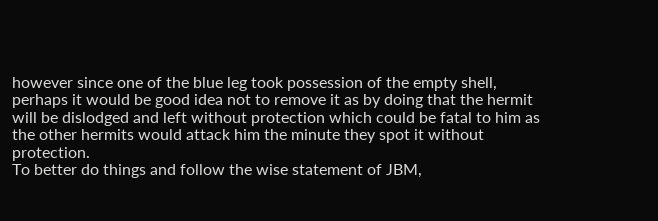however since one of the blue leg took possession of the empty shell, perhaps it would be good idea not to remove it as by doing that the hermit will be dislodged and left without protection which could be fatal to him as the other hermits would attack him the minute they spot it without protection.
To better do things and follow the wise statement of JBM,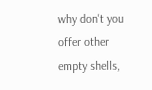why don't you offer other empty shells,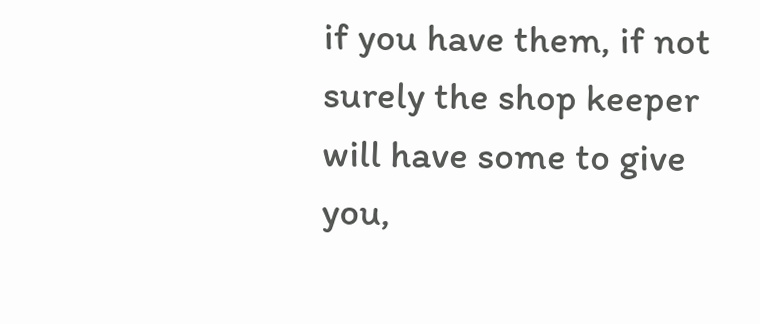if you have them, if not surely the shop keeper will have some to give you,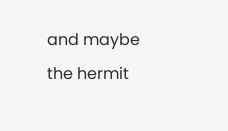and maybe the hermit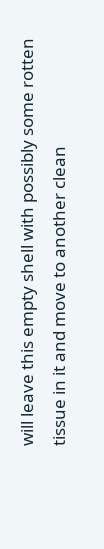will leave this empty shell with possibly some rotten tissue in it and move to another clean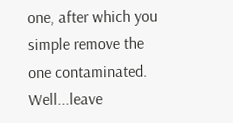one, after which you simple remove the one contaminated. Well...leave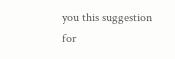you this suggestion for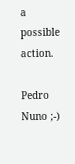a possible action.

Pedro Nuno ;-)